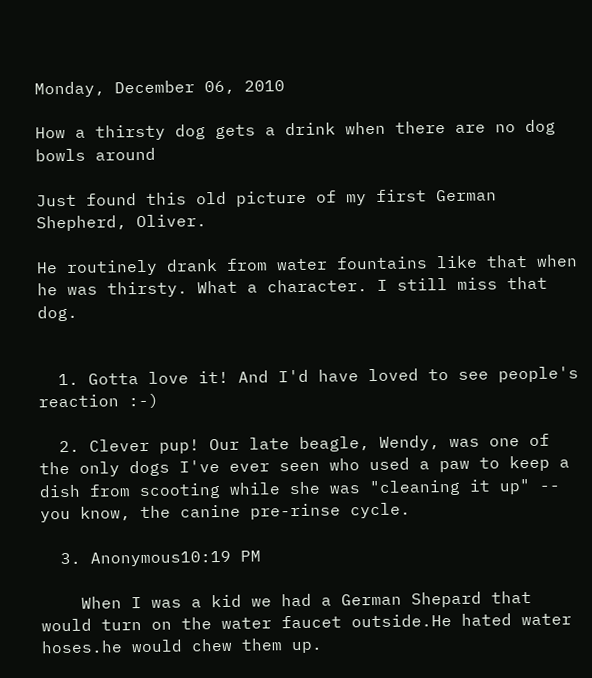Monday, December 06, 2010

How a thirsty dog gets a drink when there are no dog bowls around

Just found this old picture of my first German Shepherd, Oliver.

He routinely drank from water fountains like that when he was thirsty. What a character. I still miss that dog.


  1. Gotta love it! And I'd have loved to see people's reaction :-)

  2. Clever pup! Our late beagle, Wendy, was one of the only dogs I've ever seen who used a paw to keep a dish from scooting while she was "cleaning it up" -- you know, the canine pre-rinse cycle.

  3. Anonymous10:19 PM

    When I was a kid we had a German Shepard that would turn on the water faucet outside.He hated water hoses.he would chew them up.